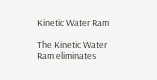Kinetic Water Ram

The Kinetic Water Ram eliminates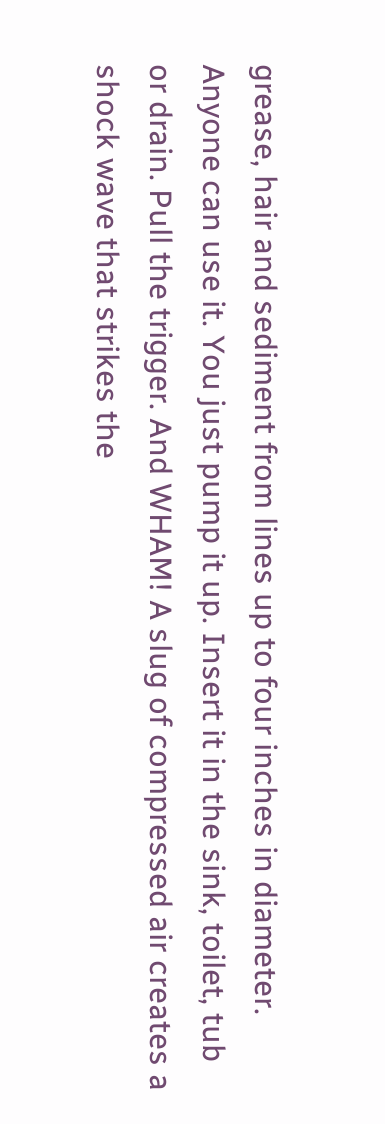grease, hair and sediment from lines up to four inches in diameter.
Anyone can use it. You just pump it up. Insert it in the sink, toilet, tub or drain. Pull the trigger. And WHAM! A slug of compressed air creates a shock wave that strikes the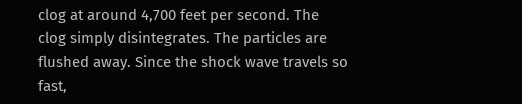clog at around 4,700 feet per second. The clog simply disintegrates. The particles are flushed away. Since the shock wave travels so fast,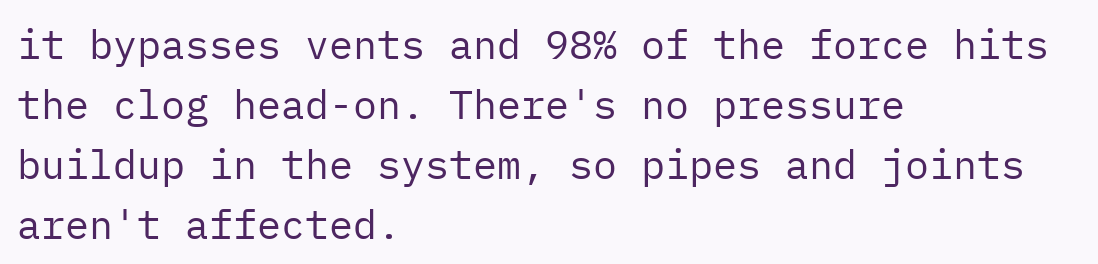it bypasses vents and 98% of the force hits the clog head-on. There's no pressure buildup in the system, so pipes and joints aren't affected.